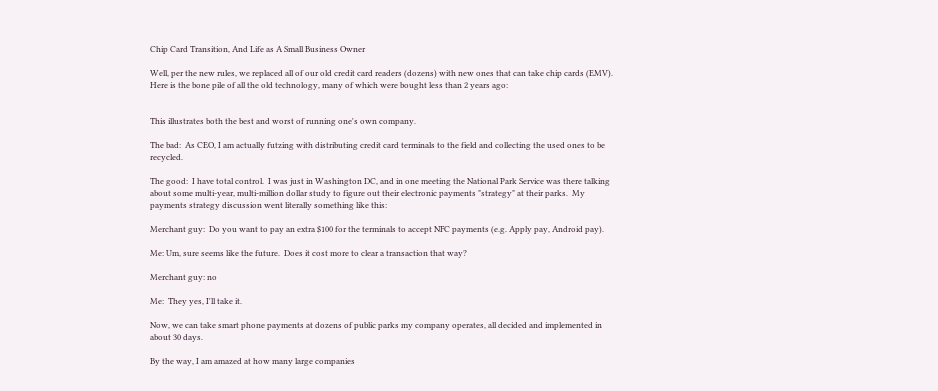Chip Card Transition, And Life as A Small Business Owner

Well, per the new rules, we replaced all of our old credit card readers (dozens) with new ones that can take chip cards (EMV).  Here is the bone pile of all the old technology, many of which were bought less than 2 years ago:


This illustrates both the best and worst of running one's own company.

The bad:  As CEO, I am actually futzing with distributing credit card terminals to the field and collecting the used ones to be recycled.

The good:  I have total control.  I was just in Washington DC, and in one meeting the National Park Service was there talking about some multi-year, multi-million dollar study to figure out their electronic payments "strategy" at their parks.  My payments strategy discussion went literally something like this:

Merchant guy:  Do you want to pay an extra $100 for the terminals to accept NFC payments (e.g. Apply pay, Android pay).

Me: Um, sure seems like the future.  Does it cost more to clear a transaction that way?

Merchant guy: no

Me:  They yes, I'll take it.

Now, we can take smart phone payments at dozens of public parks my company operates, all decided and implemented in about 30 days.

By the way, I am amazed at how many large companies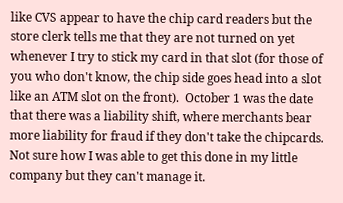like CVS appear to have the chip card readers but the store clerk tells me that they are not turned on yet whenever I try to stick my card in that slot (for those of you who don't know, the chip side goes head into a slot like an ATM slot on the front).  October 1 was the date that there was a liability shift, where merchants bear more liability for fraud if they don't take the chipcards.  Not sure how I was able to get this done in my little company but they can't manage it.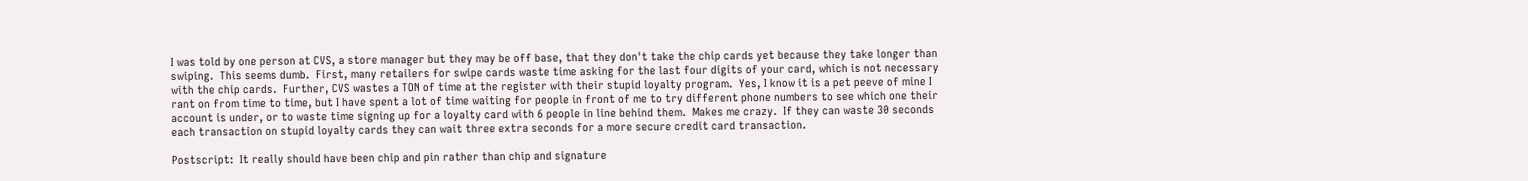I was told by one person at CVS, a store manager but they may be off base, that they don't take the chip cards yet because they take longer than swiping.  This seems dumb.  First, many retailers for swipe cards waste time asking for the last four digits of your card, which is not necessary with the chip cards.  Further, CVS wastes a TON of time at the register with their stupid loyalty program.  Yes, I know it is a pet peeve of mine I rant on from time to time, but I have spent a lot of time waiting for people in front of me to try different phone numbers to see which one their account is under, or to waste time signing up for a loyalty card with 6 people in line behind them.  Makes me crazy.  If they can waste 30 seconds each transaction on stupid loyalty cards they can wait three extra seconds for a more secure credit card transaction.

Postscript:  It really should have been chip and pin rather than chip and signature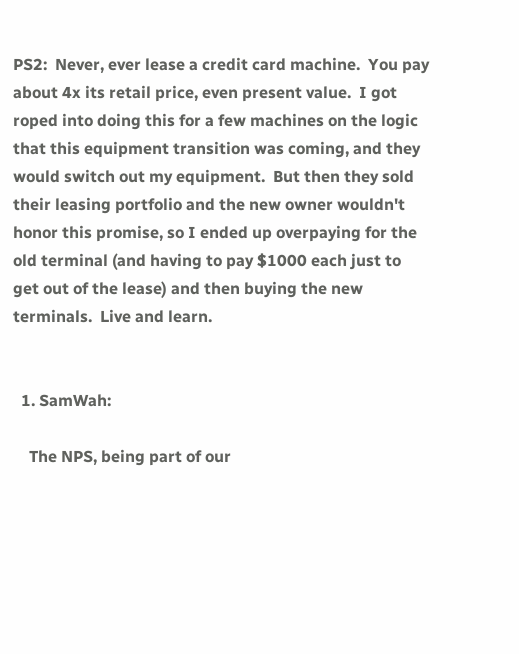PS2:  Never, ever lease a credit card machine.  You pay about 4x its retail price, even present value.  I got roped into doing this for a few machines on the logic that this equipment transition was coming, and they would switch out my equipment.  But then they sold their leasing portfolio and the new owner wouldn't honor this promise, so I ended up overpaying for the old terminal (and having to pay $1000 each just to get out of the lease) and then buying the new terminals.  Live and learn.


  1. SamWah:

    The NPS, being part of our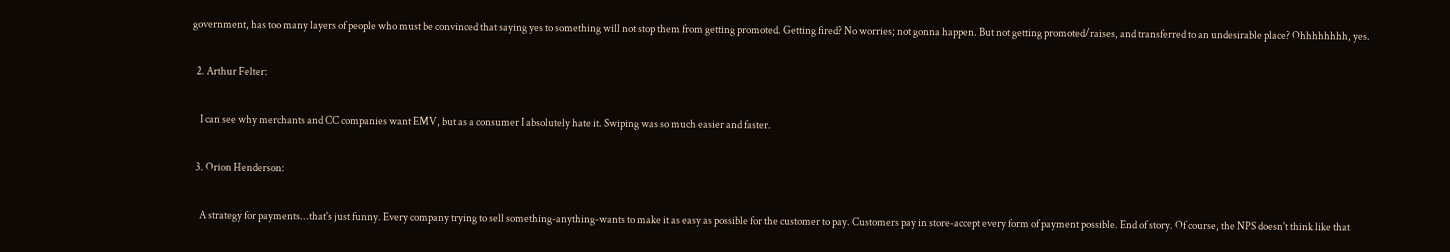government, has too many layers of people who must be convinced that saying yes to something will not stop them from getting promoted. Getting fired? No worries; not gonna happen. But not getting promoted/raises, and transferred to an undesirable place? Ohhhhhhhh, yes.

  2. Arthur Felter:

    I can see why merchants and CC companies want EMV, but as a consumer I absolutely hate it. Swiping was so much easier and faster.

  3. Orion Henderson:

    A strategy for payments...that's just funny. Every company trying to sell something-anything-wants to make it as easy as possible for the customer to pay. Customers pay in store-accept every form of payment possible. End of story. Of course, the NPS doesn't think like that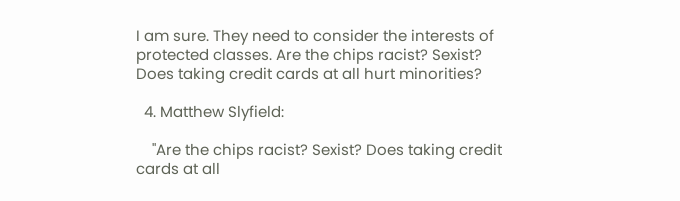I am sure. They need to consider the interests of protected classes. Are the chips racist? Sexist? Does taking credit cards at all hurt minorities?

  4. Matthew Slyfield:

    "Are the chips racist? Sexist? Does taking credit cards at all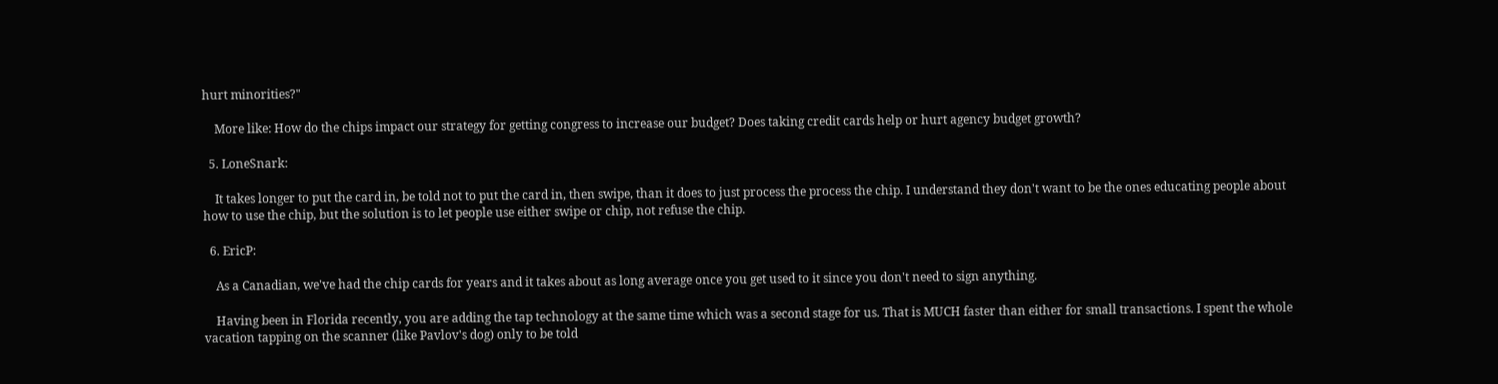hurt minorities?"

    More like: How do the chips impact our strategy for getting congress to increase our budget? Does taking credit cards help or hurt agency budget growth?

  5. LoneSnark:

    It takes longer to put the card in, be told not to put the card in, then swipe, than it does to just process the process the chip. I understand they don't want to be the ones educating people about how to use the chip, but the solution is to let people use either swipe or chip, not refuse the chip.

  6. EricP:

    As a Canadian, we've had the chip cards for years and it takes about as long average once you get used to it since you don't need to sign anything.

    Having been in Florida recently, you are adding the tap technology at the same time which was a second stage for us. That is MUCH faster than either for small transactions. I spent the whole vacation tapping on the scanner (like Pavlov's dog) only to be told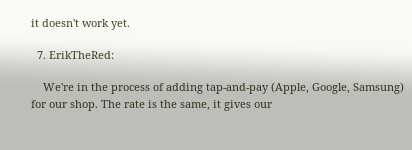it doesn't work yet.

  7. ErikTheRed:

    We're in the process of adding tap-and-pay (Apple, Google, Samsung) for our shop. The rate is the same, it gives our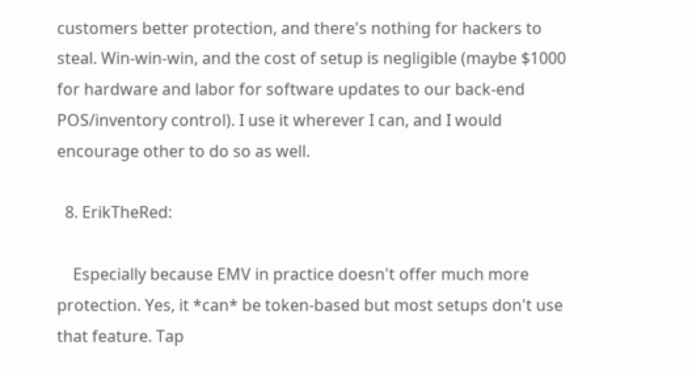customers better protection, and there's nothing for hackers to steal. Win-win-win, and the cost of setup is negligible (maybe $1000 for hardware and labor for software updates to our back-end POS/inventory control). I use it wherever I can, and I would encourage other to do so as well.

  8. ErikTheRed:

    Especially because EMV in practice doesn't offer much more protection. Yes, it *can* be token-based but most setups don't use that feature. Tap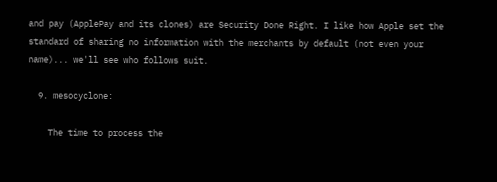and pay (ApplePay and its clones) are Security Done Right. I like how Apple set the standard of sharing no information with the merchants by default (not even your name)... we'll see who follows suit.

  9. mesocyclone:

    The time to process the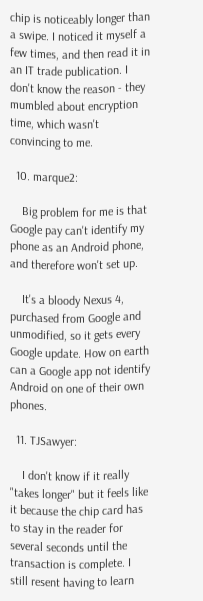chip is noticeably longer than a swipe. I noticed it myself a few times, and then read it in an IT trade publication. I don't know the reason - they mumbled about encryption time, which wasn't convincing to me.

  10. marque2:

    Big problem for me is that Google pay can't identify my phone as an Android phone, and therefore won't set up.

    It's a bloody Nexus 4, purchased from Google and unmodified, so it gets every Google update. How on earth can a Google app not identify Android on one of their own phones.

  11. TJSawyer:

    I don't know if it really "takes longer" but it feels like it because the chip card has to stay in the reader for several seconds until the transaction is complete. I still resent having to learn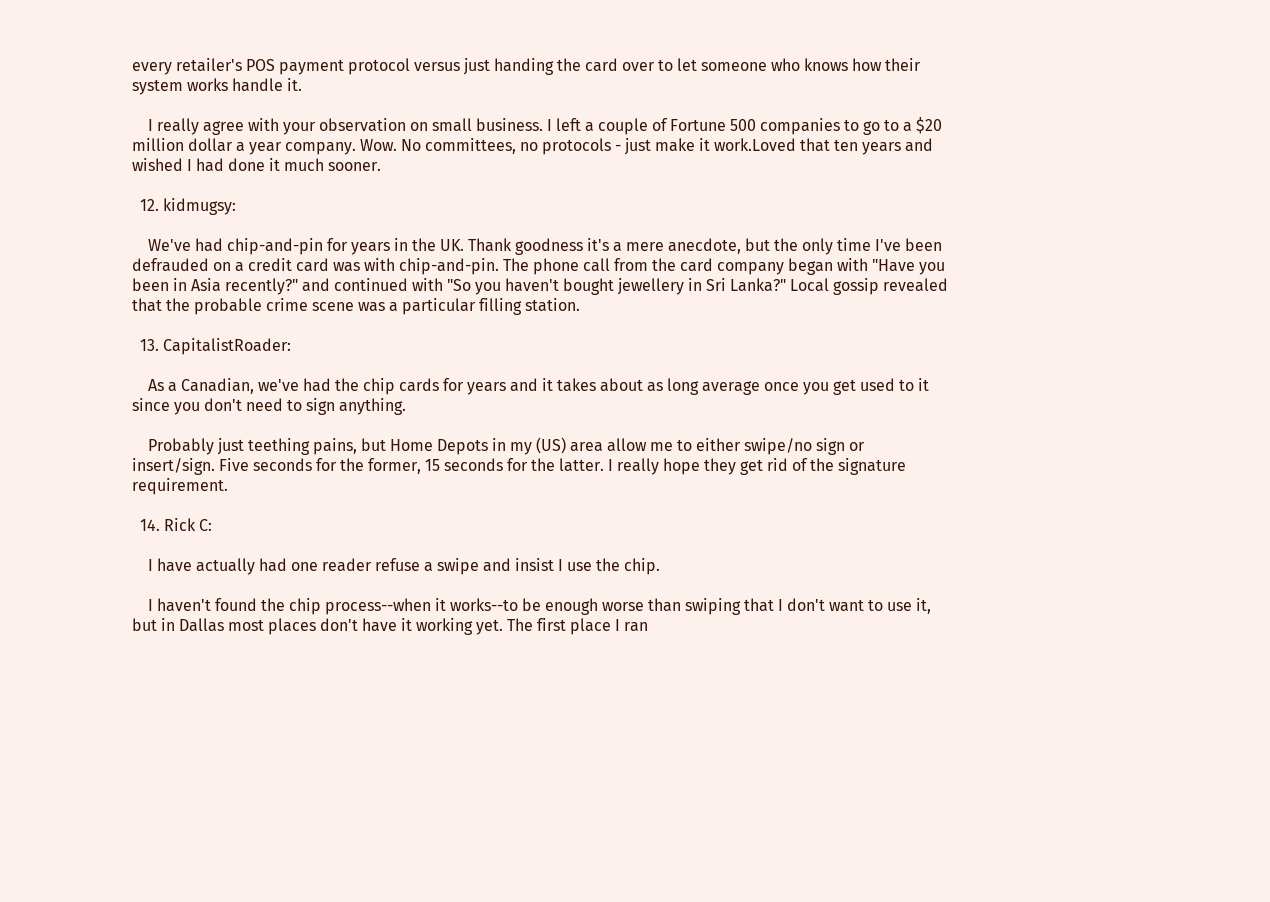every retailer's POS payment protocol versus just handing the card over to let someone who knows how their system works handle it.

    I really agree with your observation on small business. I left a couple of Fortune 500 companies to go to a $20 million dollar a year company. Wow. No committees, no protocols - just make it work.Loved that ten years and wished I had done it much sooner.

  12. kidmugsy:

    We've had chip-and-pin for years in the UK. Thank goodness it's a mere anecdote, but the only time I've been defrauded on a credit card was with chip-and-pin. The phone call from the card company began with "Have you been in Asia recently?" and continued with "So you haven't bought jewellery in Sri Lanka?" Local gossip revealed that the probable crime scene was a particular filling station.

  13. CapitalistRoader:

    As a Canadian, we've had the chip cards for years and it takes about as long average once you get used to it since you don't need to sign anything.

    Probably just teething pains, but Home Depots in my (US) area allow me to either swipe/no sign or insert/sign. Five seconds for the former, 15 seconds for the latter. I really hope they get rid of the signature requirement.

  14. Rick C:

    I have actually had one reader refuse a swipe and insist I use the chip.

    I haven't found the chip process--when it works--to be enough worse than swiping that I don't want to use it, but in Dallas most places don't have it working yet. The first place I ran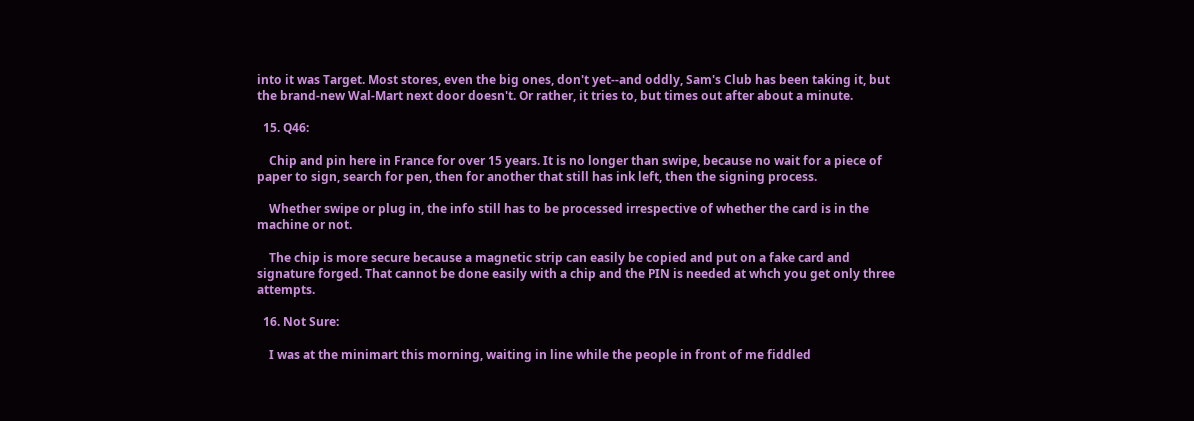into it was Target. Most stores, even the big ones, don't yet--and oddly, Sam's Club has been taking it, but the brand-new Wal-Mart next door doesn't. Or rather, it tries to, but times out after about a minute.

  15. Q46:

    Chip and pin here in France for over 15 years. It is no longer than swipe, because no wait for a piece of paper to sign, search for pen, then for another that still has ink left, then the signing process.

    Whether swipe or plug in, the info still has to be processed irrespective of whether the card is in the machine or not.

    The chip is more secure because a magnetic strip can easily be copied and put on a fake card and signature forged. That cannot be done easily with a chip and the PIN is needed at whch you get only three attempts.

  16. Not Sure:

    I was at the minimart this morning, waiting in line while the people in front of me fiddled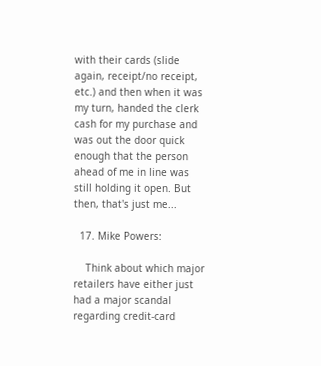with their cards (slide again, receipt/no receipt, etc.) and then when it was my turn, handed the clerk cash for my purchase and was out the door quick enough that the person ahead of me in line was still holding it open. But then, that's just me...

  17. Mike Powers:

    Think about which major retailers have either just had a major scandal regarding credit-card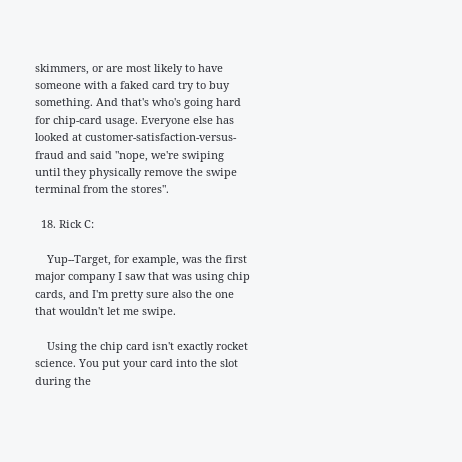skimmers, or are most likely to have someone with a faked card try to buy something. And that's who's going hard for chip-card usage. Everyone else has looked at customer-satisfaction-versus-fraud and said "nope, we're swiping until they physically remove the swipe terminal from the stores".

  18. Rick C:

    Yup--Target, for example, was the first major company I saw that was using chip cards, and I'm pretty sure also the one that wouldn't let me swipe.

    Using the chip card isn't exactly rocket science. You put your card into the slot during the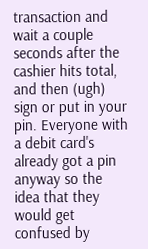transaction and wait a couple seconds after the cashier hits total, and then (ugh) sign or put in your pin. Everyone with a debit card's already got a pin anyway so the idea that they would get confused by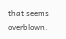that seems overblown.